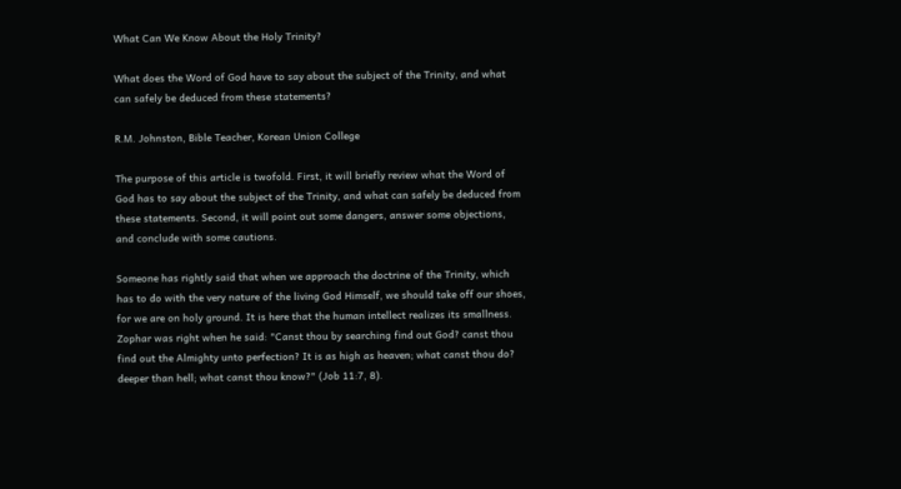What Can We Know About the Holy Trinity?

What does the Word of God have to say about the subject of the Trinity, and what can safely be deduced from these statements?

R.M. Johnston, Bible Teacher, Korean Union College

The purpose of this article is twofold. First, it will briefly review what the Word of God has to say about the subject of the Trinity, and what can safely be deduced from these statements. Second, it will point out some dangers, answer some objections, and conclude with some cautions.

Someone has rightly said that when we approach the doctrine of the Trinity, which has to do with the very nature of the living God Himself, we should take off our shoes, for we are on holy ground. It is here that the human intellect realizes its smallness. Zophar was right when he said: "Canst thou by searching find out God? canst thou find out the Almighty unto perfection? It is as high as heaven; what canst thou do? deeper than hell; what canst thou know?" (Job 11:7, 8).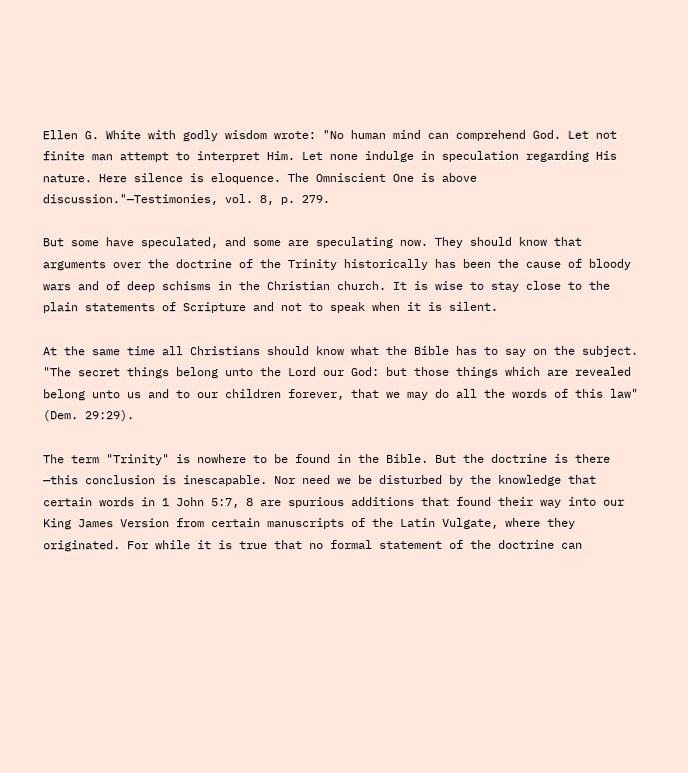Ellen G. White with godly wisdom wrote: "No human mind can comprehend God. Let not finite man attempt to interpret Him. Let none indulge in speculation regarding His nature. Here silence is eloquence. The Omniscient One is above discussion."—Testimonies, vol. 8, p. 279.

But some have speculated, and some are speculating now. They should know that arguments over the doctrine of the Trinity historically has been the cause of bloody wars and of deep schisms in the Christian church. It is wise to stay close to the plain statements of Scripture and not to speak when it is silent.

At the same time all Christians should know what the Bible has to say on the subject. "The secret things belong unto the Lord our God: but those things which are revealed belong unto us and to our children forever, that we may do all the words of this law" (Dem. 29:29).

The term "Trinity" is nowhere to be found in the Bible. But the doctrine is there —this conclusion is inescapable. Nor need we be disturbed by the knowledge that certain words in 1 John 5:7, 8 are spurious additions that found their way into our King James Version from certain manuscripts of the Latin Vulgate, where they originated. For while it is true that no formal statement of the doctrine can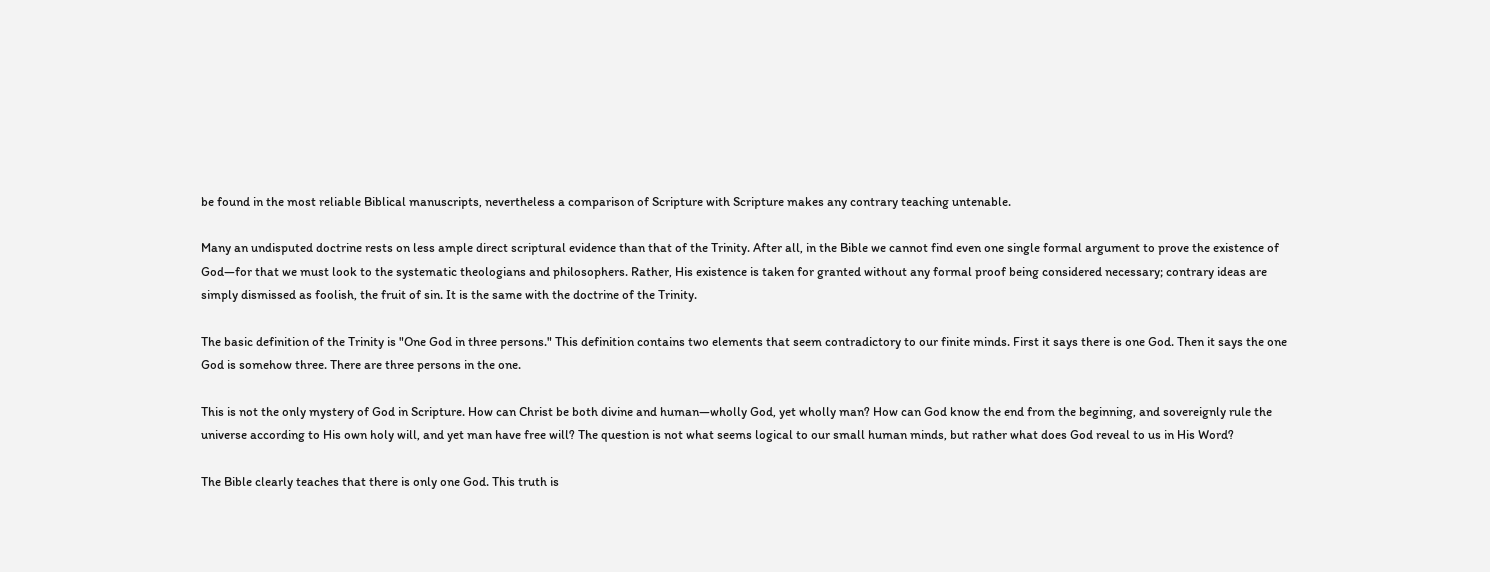be found in the most reliable Biblical manuscripts, nevertheless a comparison of Scripture with Scripture makes any contrary teaching untenable.

Many an undisputed doctrine rests on less ample direct scriptural evidence than that of the Trinity. After all, in the Bible we cannot find even one single formal argument to prove the existence of God—for that we must look to the systematic theologians and philosophers. Rather, His existence is taken for granted without any formal proof being considered necessary; contrary ideas are simply dismissed as foolish, the fruit of sin. It is the same with the doctrine of the Trinity.

The basic definition of the Trinity is "One God in three persons." This definition contains two elements that seem contradictory to our finite minds. First it says there is one God. Then it says the one God is somehow three. There are three persons in the one.

This is not the only mystery of God in Scripture. How can Christ be both divine and human—wholly God, yet wholly man? How can God know the end from the beginning, and sovereignly rule the universe according to His own holy will, and yet man have free will? The question is not what seems logical to our small human minds, but rather what does God reveal to us in His Word?

The Bible clearly teaches that there is only one God. This truth is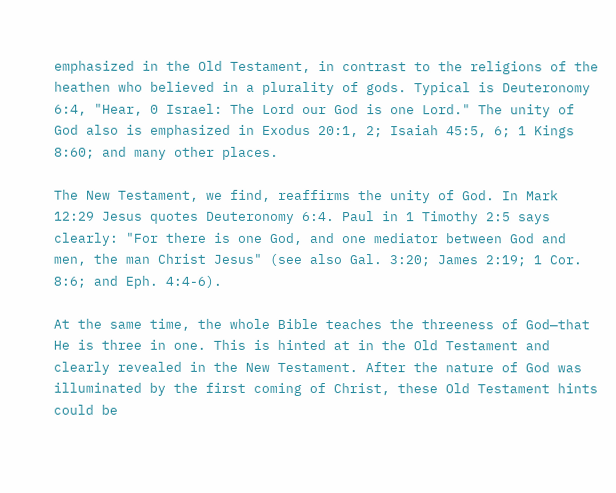emphasized in the Old Testament, in contrast to the religions of the heathen who believed in a plurality of gods. Typical is Deuteronomy 6:4, "Hear, 0 Israel: The Lord our God is one Lord." The unity of God also is emphasized in Exodus 20:1, 2; Isaiah 45:5, 6; 1 Kings 8:60; and many other places.

The New Testament, we find, reaffirms the unity of God. In Mark 12:29 Jesus quotes Deuteronomy 6:4. Paul in 1 Timothy 2:5 says clearly: "For there is one God, and one mediator between God and men, the man Christ Jesus" (see also Gal. 3:20; James 2:19; 1 Cor. 8:6; and Eph. 4:4-6).

At the same time, the whole Bible teaches the threeness of God—that He is three in one. This is hinted at in the Old Testament and clearly revealed in the New Testament. After the nature of God was illuminated by the first coming of Christ, these Old Testament hints could be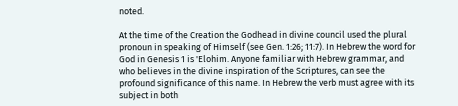noted.

At the time of the Creation the Godhead in divine council used the plural pronoun in speaking of Himself (see Gen. 1:26; 11:7). In Hebrew the word for God in Genesis 1 is 'Elohim. Anyone familiar with Hebrew grammar, and who believes in the divine inspiration of the Scriptures, can see the profound significance of this name. In Hebrew the verb must agree with its subject in both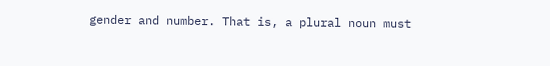gender and number. That is, a plural noun must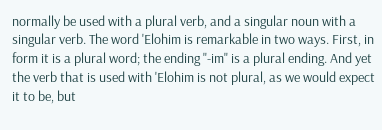normally be used with a plural verb, and a singular noun with a singular verb. The word 'Elohim is remarkable in two ways. First, in form it is a plural word; the ending "-im" is a plural ending. And yet the verb that is used with 'Elohim is not plural, as we would expect it to be, but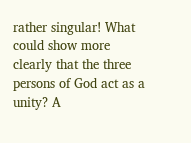rather singular! What could show more clearly that the three persons of God act as a unity? A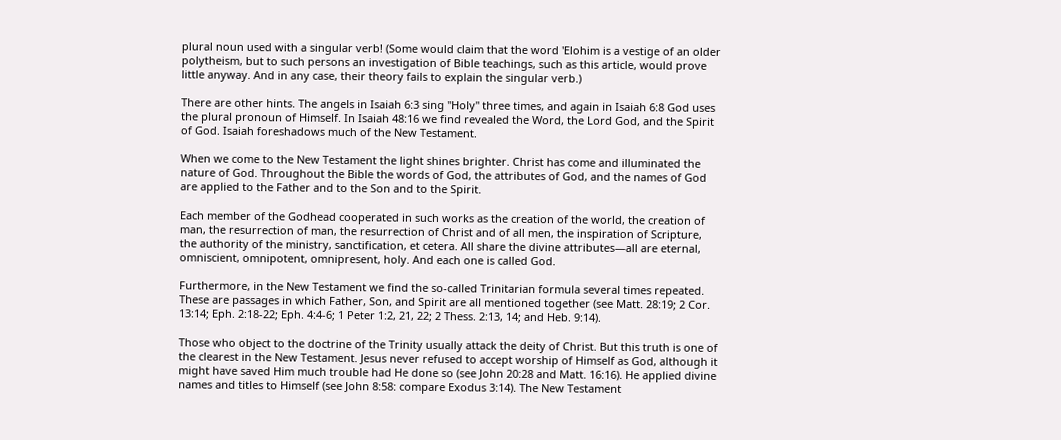plural noun used with a singular verb! (Some would claim that the word 'Elohim is a vestige of an older polytheism, but to such persons an investigation of Bible teachings, such as this article, would prove little anyway. And in any case, their theory fails to explain the singular verb.)

There are other hints. The angels in Isaiah 6:3 sing "Holy" three times, and again in Isaiah 6:8 God uses the plural pronoun of Himself. In Isaiah 48:16 we find revealed the Word, the Lord God, and the Spirit of God. Isaiah foreshadows much of the New Testament.

When we come to the New Testament the light shines brighter. Christ has come and illuminated the nature of God. Throughout the Bible the words of God, the attributes of God, and the names of God are applied to the Father and to the Son and to the Spirit.

Each member of the Godhead cooperated in such works as the creation of the world, the creation of man, the resurrection of man, the resurrection of Christ and of all men, the inspiration of Scripture, the authority of the ministry, sanctification, et cetera. All share the divine attributes—all are eternal, omniscient, omnipotent, omnipresent, holy. And each one is called God.

Furthermore, in the New Testament we find the so-called Trinitarian formula several times repeated. These are passages in which Father, Son, and Spirit are all mentioned together (see Matt. 28:19; 2 Cor. 13:14; Eph. 2:18-22; Eph. 4:4-6; 1 Peter 1:2, 21, 22; 2 Thess. 2:13, 14; and Heb. 9:14).

Those who object to the doctrine of the Trinity usually attack the deity of Christ. But this truth is one of the clearest in the New Testament. Jesus never refused to accept worship of Himself as God, although it might have saved Him much trouble had He done so (see John 20:28 and Matt. 16:16). He applied divine names and titles to Himself (see John 8:58: compare Exodus 3:14). The New Testament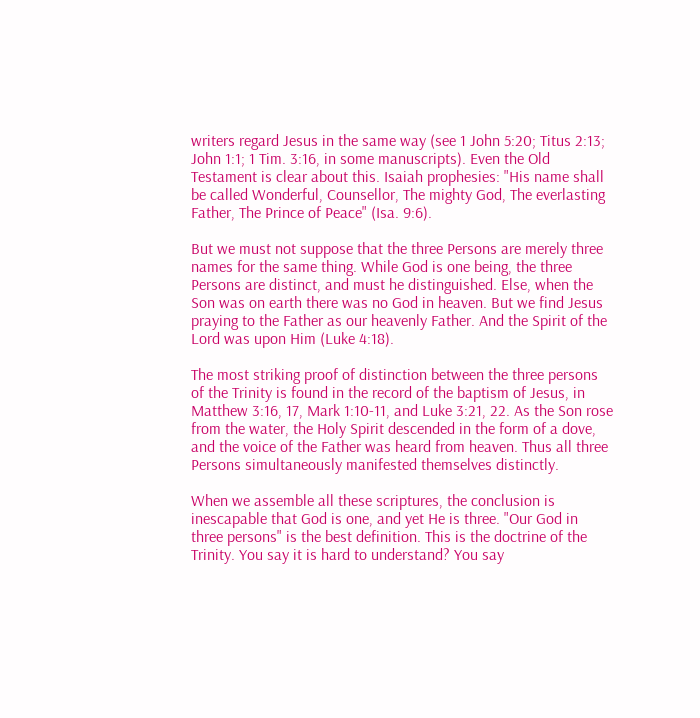writers regard Jesus in the same way (see 1 John 5:20; Titus 2:13; John 1:1; 1 Tim. 3:16, in some manuscripts). Even the Old Testament is clear about this. Isaiah prophesies: "His name shall be called Wonderful, Counsellor, The mighty God, The everlasting Father, The Prince of Peace" (Isa. 9:6).

But we must not suppose that the three Persons are merely three names for the same thing. While God is one being, the three Persons are distinct, and must he distinguished. Else, when the Son was on earth there was no God in heaven. But we find Jesus praying to the Father as our heavenly Father. And the Spirit of the Lord was upon Him (Luke 4:18).

The most striking proof of distinction between the three persons of the Trinity is found in the record of the baptism of Jesus, in Matthew 3:16, 17, Mark 1:10-11, and Luke 3:21, 22. As the Son rose from the water, the Holy Spirit descended in the form of a dove, and the voice of the Father was heard from heaven. Thus all three Persons simultaneously manifested themselves distinctly.

When we assemble all these scriptures, the conclusion is inescapable that God is one, and yet He is three. "Our God in three persons" is the best definition. This is the doctrine of the Trinity. You say it is hard to understand? You say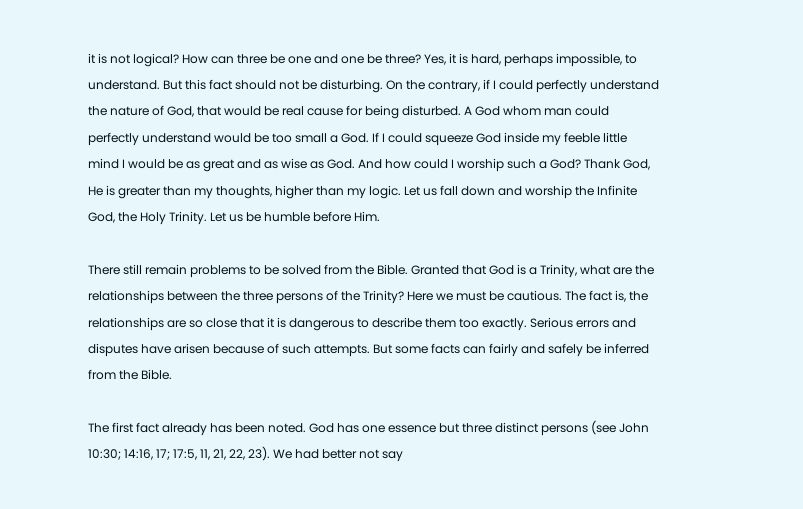it is not logical? How can three be one and one be three? Yes, it is hard, perhaps impossible, to understand. But this fact should not be disturbing. On the contrary, if I could perfectly understand the nature of God, that would be real cause for being disturbed. A God whom man could perfectly understand would be too small a God. If I could squeeze God inside my feeble little mind I would be as great and as wise as God. And how could I worship such a God? Thank God, He is greater than my thoughts, higher than my logic. Let us fall down and worship the Infinite God, the Holy Trinity. Let us be humble before Him.

There still remain problems to be solved from the Bible. Granted that God is a Trinity, what are the relationships between the three persons of the Trinity? Here we must be cautious. The fact is, the relationships are so close that it is dangerous to describe them too exactly. Serious errors and disputes have arisen because of such attempts. But some facts can fairly and safely be inferred from the Bible.

The first fact already has been noted. God has one essence but three distinct persons (see John 10:30; 14:16, 17; 17:5, 11, 21, 22, 23). We had better not say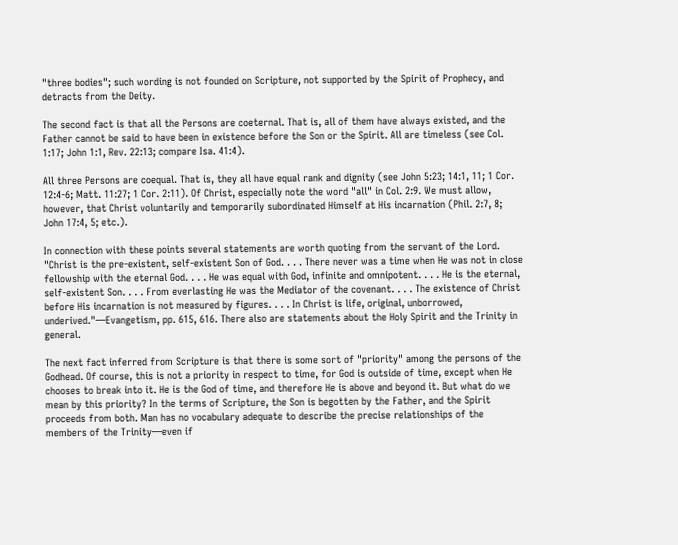"three bodies"; such wording is not founded on Scripture, not supported by the Spirit of Prophecy, and detracts from the Deity.

The second fact is that all the Persons are coeternal. That is, all of them have always existed, and the Father cannot be said to have been in existence before the Son or the Spirit. All are timeless (see Col. 1:17; John 1:1, Rev. 22:13; compare Isa. 41:4).

All three Persons are coequal. That is, they all have equal rank and dignity (see John 5:23; 14:1, 11; 1 Cor. 12:4-6; Matt. 11:27; 1 Cor. 2:11). Of Christ, especially note the word "all" in Col. 2:9. We must allow, however, that Christ voluntarily and temporarily subordinated Himself at His incarnation (Phil. 2:7, 8; John 17:4, 5; etc.).

In connection with these points several statements are worth quoting from the servant of the Lord. "Christ is the pre-existent, self-existent Son of God. . . . There never was a time when He was not in close fellowship with the eternal God. . . . He was equal with God, infinite and omnipotent. . . . He is the eternal, self-existent Son. . . . From everlasting He was the Mediator of the covenant. . . . The existence of Christ before His incarnation is not measured by figures. . . . In Christ is life, original, unborrowed, underived."—Evangetism, pp. 615, 616. There also are statements about the Holy Spirit and the Trinity in general.

The next fact inferred from Scripture is that there is some sort of "priority" among the persons of the Godhead. Of course, this is not a priority in respect to time, for God is outside of time, except when He chooses to break into it. He is the God of time, and therefore He is above and beyond it. But what do we mean by this priority? In the terms of Scripture, the Son is begotten by the Father, and the Spirit proceeds from both. Man has no vocabulary adequate to describe the precise relationships of the members of the Trinity—even if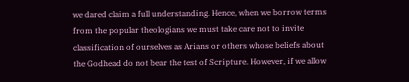we dared claim a full understanding. Hence, when we borrow terms from the popular theologians we must take care not to invite classification of ourselves as Arians or others whose beliefs about the Godhead do not bear the test of Scripture. However, if we allow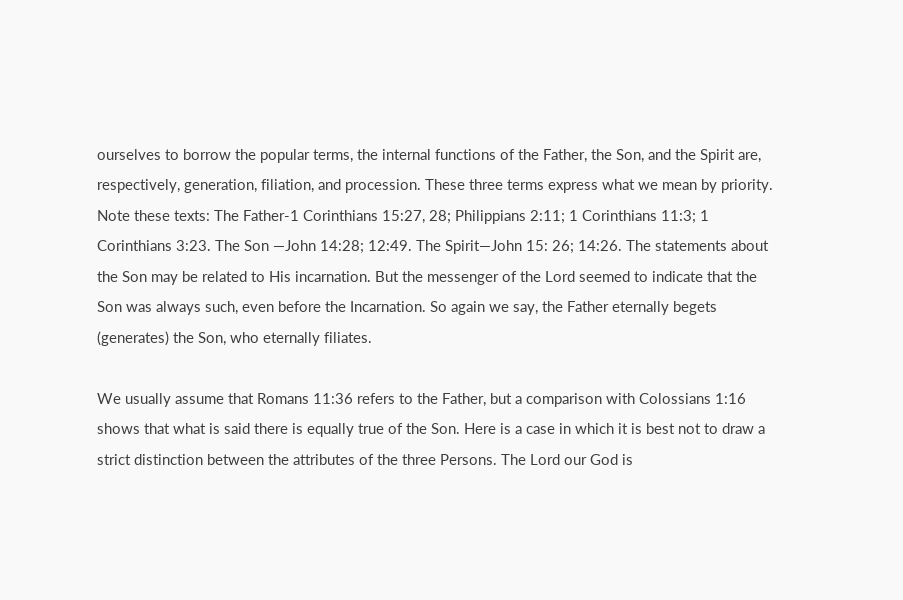ourselves to borrow the popular terms, the internal functions of the Father, the Son, and the Spirit are, respectively, generation, filiation, and procession. These three terms express what we mean by priority. Note these texts: The Father-1 Corinthians 15:27, 28; Philippians 2:11; 1 Corinthians 11:3; 1 Corinthians 3:23. The Son —John 14:28; 12:49. The Spirit—John 15: 26; 14:26. The statements about the Son may be related to His incarnation. But the messenger of the Lord seemed to indicate that the Son was always such, even before the Incarnation. So again we say, the Father eternally begets (generates) the Son, who eternally filiates.

We usually assume that Romans 11:36 refers to the Father, but a comparison with Colossians 1:16 shows that what is said there is equally true of the Son. Here is a case in which it is best not to draw a strict distinction between the attributes of the three Persons. The Lord our God is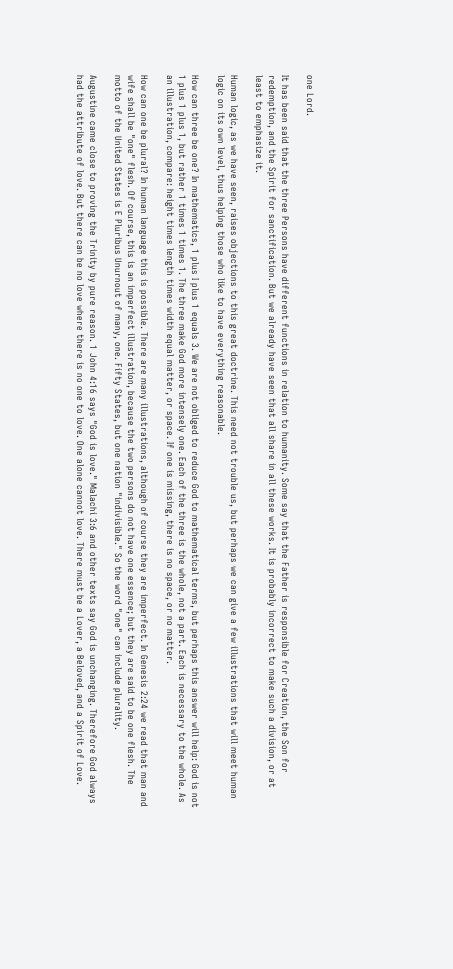one Lord.

It has been said that the three Persons have different functions in relation to humanity. Some say that the Father is responsible for Creation, the Son for redemption, and the Spirit for sanctification. But we already have seen that all share in all these works. It is probably incorrect to make such a division, or at least to emphasize it.

Human logic, as we have seen, raises objections to this great doctrine. This need not trouble us, but perhaps we can give a few illustrations that will meet human logic on its own level, thus helping those who like to have everything reasonable.

How can three be one? In mathematics, 1 plus I plus 1 equals 3. We are not obliged to reduce God to mathematical terms, but perhaps this answer will help: God is not 1 plus 1 plus 1, but rather 1 times 1 times 1. The three make God more intensely one. Each of the three is the whole, not a part. Each is necessary to the whole. As an illustration, compare: height times length times width equal matter, or space. If one is missing, there is no space, or no matter.

How can one be plural? In human language this is possible. There are many illustrations, although of course they are imperfect. In Genesis 2:24 we read that man and wife shall be "one" flesh. Of course, this is an imperfect illustration, because the two persons do not have one essence; but they are said to be one flesh. The motto of the United States is E Pluribus Unurnout of many, one. Fifty States, but one nation "indivisible." So the word "one" can include plurality.

Augustine came close to proving the Trinity by pure reason. 1 John 4:16 says "God is love." Malachi 3:6 and other texts say God is unchanging. Therefore God always had the attribute of love. But there can be no love where there is no one to love. One alone cannot love. There must be a Lover, a Beloved, and a Spirit of Love.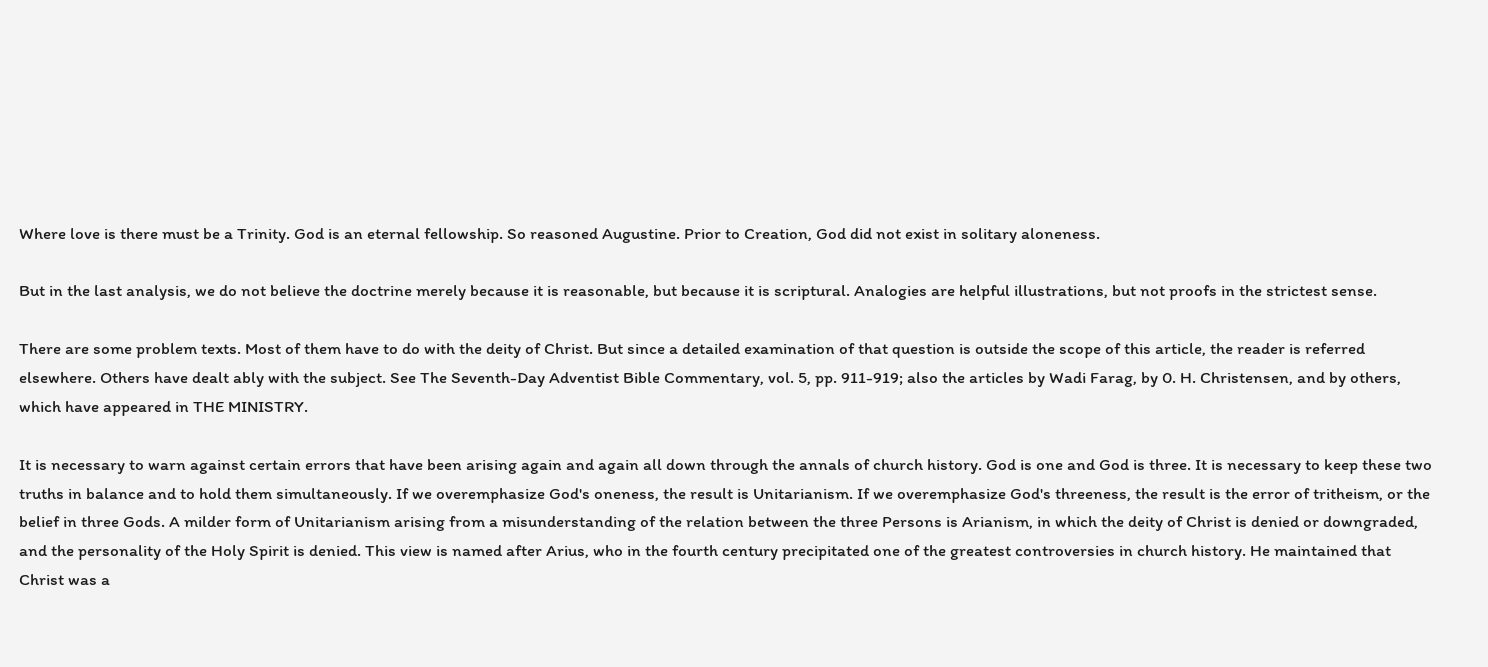Where love is there must be a Trinity. God is an eternal fellowship. So reasoned Augustine. Prior to Creation, God did not exist in solitary aloneness.

But in the last analysis, we do not believe the doctrine merely because it is reasonable, but because it is scriptural. Analogies are helpful illustrations, but not proofs in the strictest sense.

There are some problem texts. Most of them have to do with the deity of Christ. But since a detailed examination of that question is outside the scope of this article, the reader is referred elsewhere. Others have dealt ably with the subject. See The Seventh-Day Adventist Bible Commentary, vol. 5, pp. 911-919; also the articles by Wadi Farag, by 0. H. Christensen, and by others, which have appeared in THE MINISTRY.

It is necessary to warn against certain errors that have been arising again and again all down through the annals of church history. God is one and God is three. It is necessary to keep these two truths in balance and to hold them simultaneously. If we overemphasize God's oneness, the result is Unitarianism. If we overemphasize God's threeness, the result is the error of tritheism, or the belief in three Gods. A milder form of Unitarianism arising from a misunderstanding of the relation between the three Persons is Arianism, in which the deity of Christ is denied or downgraded, and the personality of the Holy Spirit is denied. This view is named after Arius, who in the fourth century precipitated one of the greatest controversies in church history. He maintained that Christ was a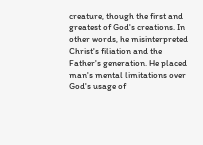creature, though the first and greatest of God's creations. In other words, he misinterpreted Christ's filiation and the Father's generation. He placed man's mental limitations over God's usage of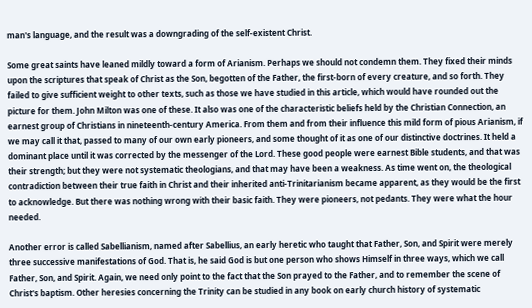man's language, and the result was a downgrading of the self-existent Christ.

Some great saints have leaned mildly toward a form of Arianism. Perhaps we should not condemn them. They fixed their minds upon the scriptures that speak of Christ as the Son, begotten of the Father, the first-born of every creature, and so forth. They failed to give sufficient weight to other texts, such as those we have studied in this article, which would have rounded out the picture for them. John Milton was one of these. It also was one of the characteristic beliefs held by the Christian Connection, an earnest group of Christians in nineteenth-century America. From them and from their influence this mild form of pious Arianism, if we may call it that, passed to many of our own early pioneers, and some thought of it as one of our distinctive doctrines. It held a dominant place until it was corrected by the messenger of the Lord. These good people were earnest Bible students, and that was their strength; but they were not systematic theologians, and that may have been a weakness. As time went on, the theological contradiction between their true faith in Christ and their inherited anti-Trinitarianism became apparent, as they would be the first to acknowledge. But there was nothing wrong with their basic faith. They were pioneers, not pedants. They were what the hour needed.

Another error is called Sabellianism, named after Sabellius, an early heretic who taught that Father, Son, and Spirit were merely three successive manifestations of God. That is, he said God is but one person who shows Himself in three ways, which we call Father, Son, and Spirit. Again, we need only point to the fact that the Son prayed to the Father, and to remember the scene of Christ's baptism. Other heresies concerning the Trinity can be studied in any book on early church history of systematic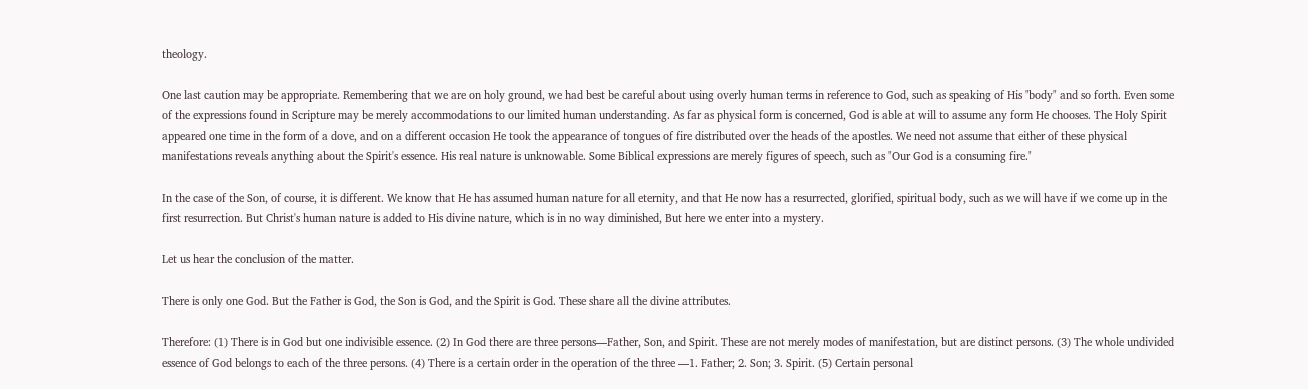theology.

One last caution may be appropriate. Remembering that we are on holy ground, we had best be careful about using overly human terms in reference to God, such as speaking of His "body" and so forth. Even some of the expressions found in Scripture may be merely accommodations to our limited human understanding. As far as physical form is concerned, God is able at will to assume any form He chooses. The Holy Spirit appeared one time in the form of a dove, and on a different occasion He took the appearance of tongues of fire distributed over the heads of the apostles. We need not assume that either of these physical manifestations reveals anything about the Spirit's essence. His real nature is unknowable. Some Biblical expressions are merely figures of speech, such as "Our God is a consuming fire."

In the case of the Son, of course, it is different. We know that He has assumed human nature for all eternity, and that He now has a resurrected, glorified, spiritual body, such as we will have if we come up in the first resurrection. But Christ's human nature is added to His divine nature, which is in no way diminished, But here we enter into a mystery.

Let us hear the conclusion of the matter.

There is only one God. But the Father is God, the Son is God, and the Spirit is God. These share all the divine attributes.

Therefore: (1) There is in God but one indivisible essence. (2) In God there are three persons—Father, Son, and Spirit. These are not merely modes of manifestation, but are distinct persons. (3) The whole undivided essence of God belongs to each of the three persons. (4) There is a certain order in the operation of the three —1. Father; 2. Son; 3. Spirit. (5) Certain personal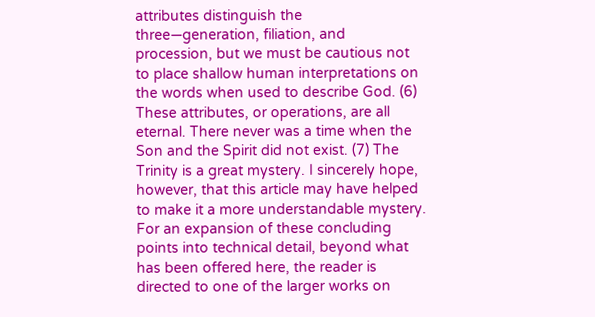attributes distinguish the three—generation, filiation, and procession, but we must be cautious not to place shallow human interpretations on the words when used to describe God. (6) These attributes, or operations, are all eternal. There never was a time when the Son and the Spirit did not exist. (7) The Trinity is a great mystery. I sincerely hope, however, that this article may have helped to make it a more understandable mystery. For an expansion of these concluding points into technical detail, beyond what has been offered here, the reader is directed to one of the larger works on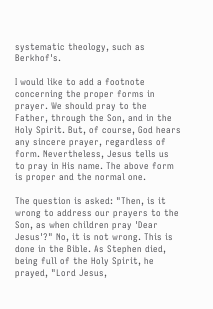systematic theology, such as Berkhof's.

I would like to add a footnote concerning the proper forms in prayer. We should pray to the Father, through the Son, and in the Holy Spirit. But, of course, God hears any sincere prayer, regardless of form. Nevertheless, Jesus tells us to pray in His name. The above form is proper and the normal one.

The question is asked: "Then, is it wrong to address our prayers to the Son, as when children pray 'Dear Jesus'?" No, it is not wrong. This is done in the Bible. As Stephen died, being full of the Holy Spirit, he prayed, "Lord Jesus,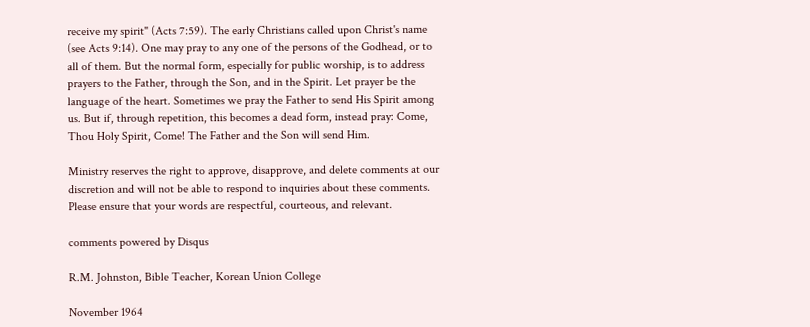receive my spirit" (Acts 7:59). The early Christians called upon Christ's name (see Acts 9:14). One may pray to any one of the persons of the Godhead, or to all of them. But the normal form, especially for public worship, is to address prayers to the Father, through the Son, and in the Spirit. Let prayer be the language of the heart. Sometimes we pray the Father to send His Spirit among us. But if, through repetition, this becomes a dead form, instead pray: Come, Thou Holy Spirit, Come! The Father and the Son will send Him.

Ministry reserves the right to approve, disapprove, and delete comments at our discretion and will not be able to respond to inquiries about these comments. Please ensure that your words are respectful, courteous, and relevant.

comments powered by Disqus

R.M. Johnston, Bible Teacher, Korean Union College

November 1964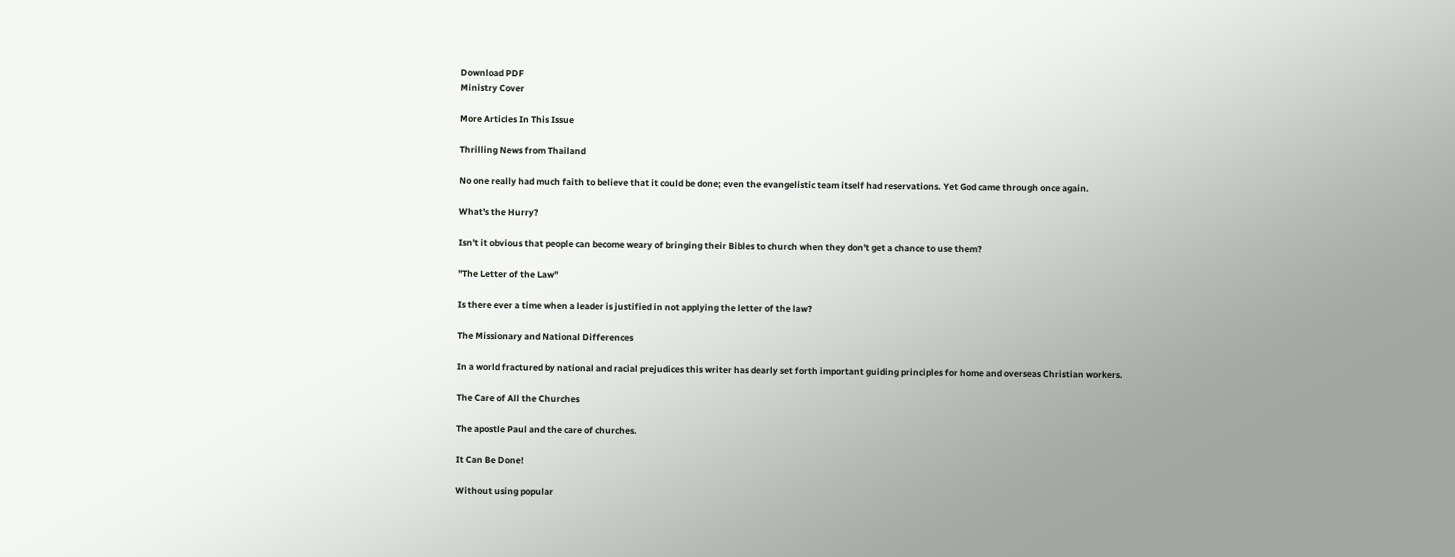Download PDF
Ministry Cover

More Articles In This Issue

Thrilling News from Thailand

No one really had much faith to believe that it could be done; even the evangelistic team itself had reservations. Yet God came through once again.

What's the Hurry?

Isn't it obvious that people can become weary of bringing their Bibles to church when they don't get a chance to use them?

"The Letter of the Law"

Is there ever a time when a leader is justified in not applying the letter of the law?

The Missionary and National Differences

In a world fractured by national and racial prejudices this writer has dearly set forth important guiding principles for home and overseas Christian workers.

The Care of All the Churches

The apostle Paul and the care of churches.

It Can Be Done!

Without using popular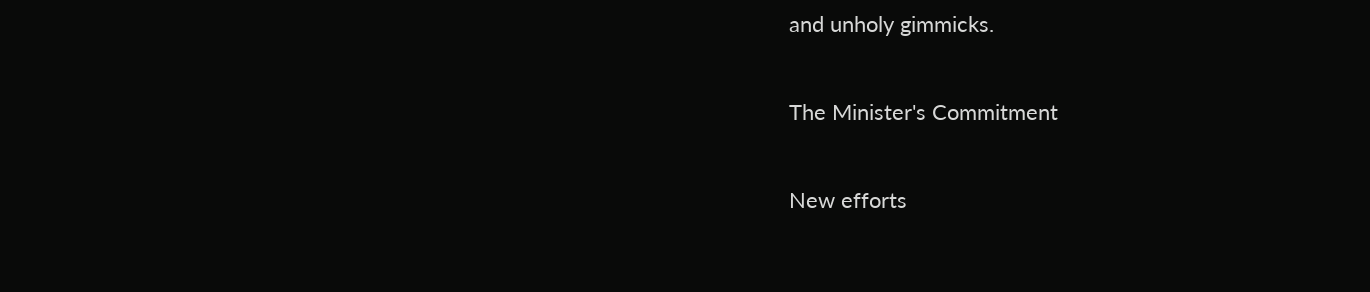and unholy gimmicks.

The Minister's Commitment

New efforts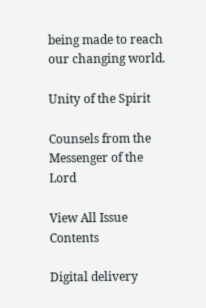being made to reach our changing world.

Unity of the Spirit

Counsels from the Messenger of the Lord

View All Issue Contents

Digital delivery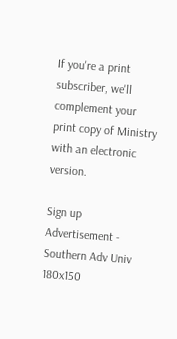If you're a print subscriber, we'll complement your print copy of Ministry with an electronic version.

Sign up
Advertisement - Southern Adv Univ 180x150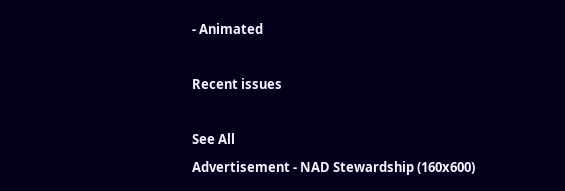- Animated

Recent issues

See All
Advertisement - NAD Stewardship (160x600)